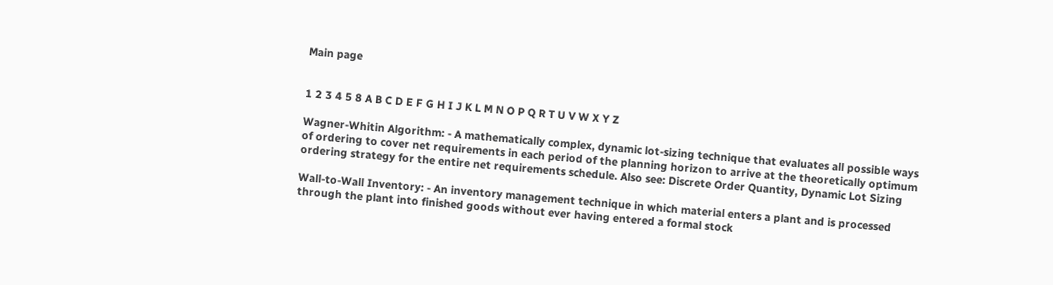Main page


1 2 3 4 5 8 A B C D E F G H I J K L M N O P Q R T U V W X Y Z

Wagner-Whitin Algorithm: - A mathematically complex, dynamic lot-sizing technique that evaluates all possible ways of ordering to cover net requirements in each period of the planning horizon to arrive at the theoretically optimum ordering strategy for the entire net requirements schedule. Also see: Discrete Order Quantity, Dynamic Lot Sizing

Wall-to-Wall Inventory: - An inventory management technique in which material enters a plant and is processed through the plant into finished goods without ever having entered a formal stock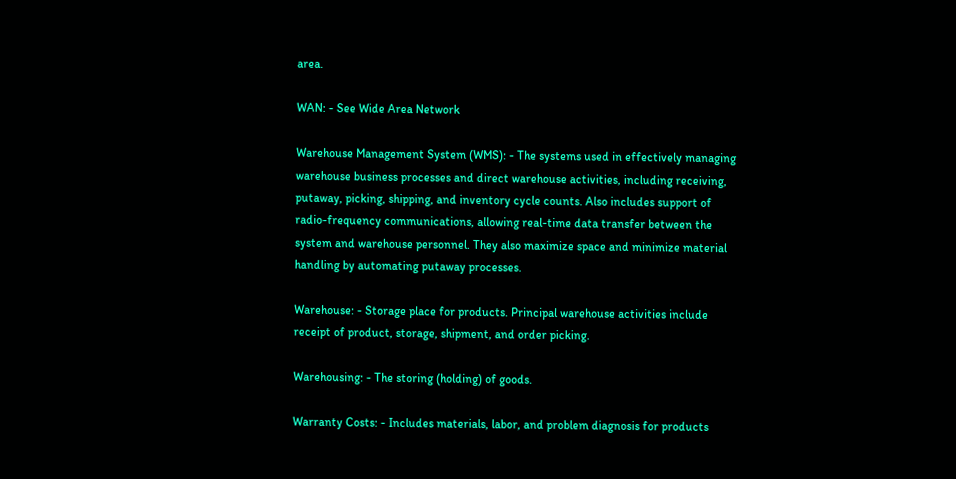area.

WAN: - See Wide Area Network

Warehouse Management System (WMS): - The systems used in effectively managing warehouse business processes and direct warehouse activities, including receiving, putaway, picking, shipping, and inventory cycle counts. Also includes support of radio-frequency communications, allowing real-time data transfer between the system and warehouse personnel. They also maximize space and minimize material handling by automating putaway processes.

Warehouse: - Storage place for products. Principal warehouse activities include receipt of product, storage, shipment, and order picking.

Warehousing: - The storing (holding) of goods.

Warranty Costs: - Includes materials, labor, and problem diagnosis for products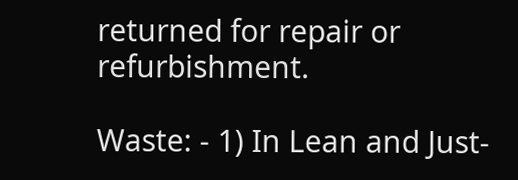returned for repair or refurbishment.

Waste: - 1) In Lean and Just-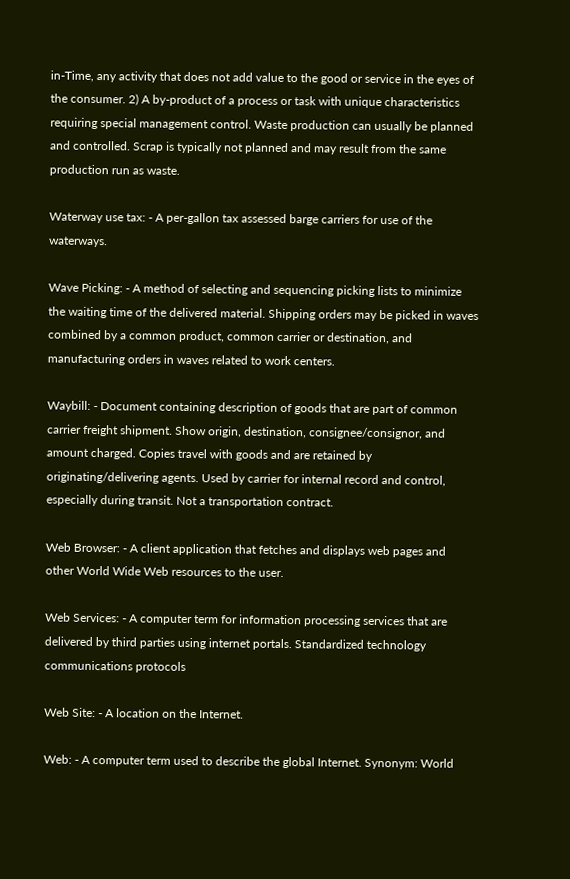in-Time, any activity that does not add value to the good or service in the eyes of the consumer. 2) A by-product of a process or task with unique characteristics requiring special management control. Waste production can usually be planned and controlled. Scrap is typically not planned and may result from the same production run as waste.

Waterway use tax: - A per-gallon tax assessed barge carriers for use of the waterways.

Wave Picking: - A method of selecting and sequencing picking lists to minimize the waiting time of the delivered material. Shipping orders may be picked in waves combined by a common product, common carrier or destination, and manufacturing orders in waves related to work centers.

Waybill: - Document containing description of goods that are part of common carrier freight shipment. Show origin, destination, consignee/consignor, and amount charged. Copies travel with goods and are retained by originating/delivering agents. Used by carrier for internal record and control, especially during transit. Not a transportation contract.

Web Browser: - A client application that fetches and displays web pages and other World Wide Web resources to the user.

Web Services: - A computer term for information processing services that are delivered by third parties using internet portals. Standardized technology communications protocols

Web Site: - A location on the Internet.

Web: - A computer term used to describe the global Internet. Synonym: World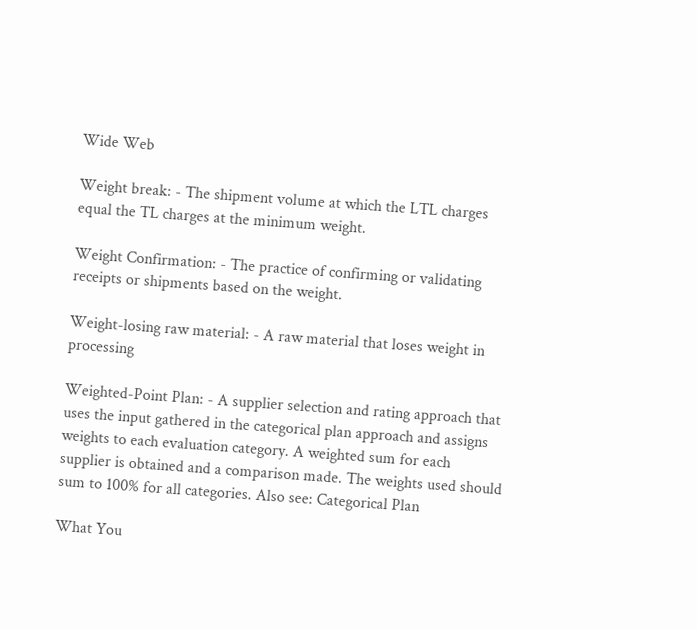Wide Web

Weight break: - The shipment volume at which the LTL charges equal the TL charges at the minimum weight.

Weight Confirmation: - The practice of confirming or validating receipts or shipments based on the weight.

Weight-losing raw material: - A raw material that loses weight in processing

Weighted-Point Plan: - A supplier selection and rating approach that uses the input gathered in the categorical plan approach and assigns weights to each evaluation category. A weighted sum for each supplier is obtained and a comparison made. The weights used should sum to 100% for all categories. Also see: Categorical Plan

What You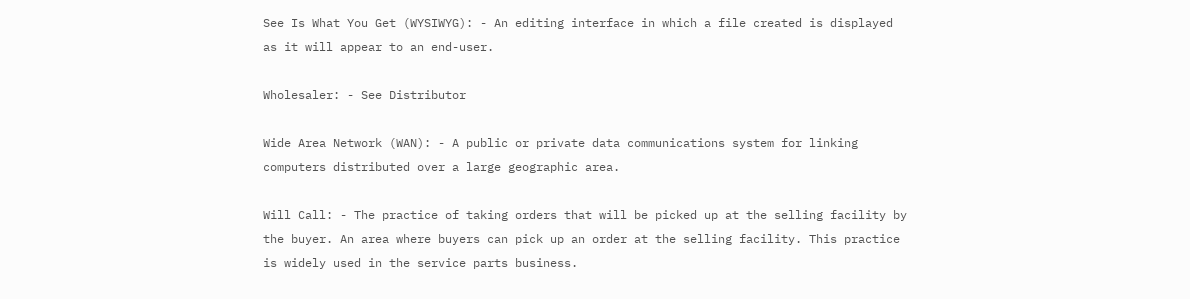See Is What You Get (WYSIWYG): - An editing interface in which a file created is displayed as it will appear to an end-user.

Wholesaler: - See Distributor

Wide Area Network (WAN): - A public or private data communications system for linking computers distributed over a large geographic area.

Will Call: - The practice of taking orders that will be picked up at the selling facility by the buyer. An area where buyers can pick up an order at the selling facility. This practice is widely used in the service parts business.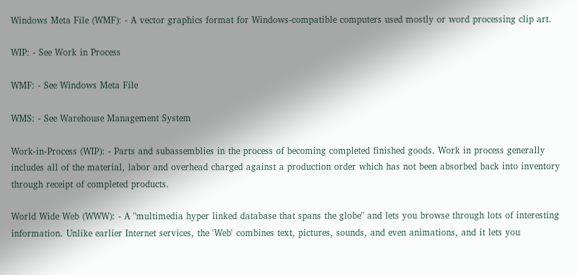Windows Meta File (WMF): - A vector graphics format for Windows-compatible computers used mostly or word processing clip art.

WIP: - See Work in Process

WMF: - See Windows Meta File

WMS: - See Warehouse Management System

Work-in-Process (WIP): - Parts and subassemblies in the process of becoming completed finished goods. Work in process generally includes all of the material, labor and overhead charged against a production order which has not been absorbed back into inventory through receipt of completed products.

World Wide Web (WWW): - A "multimedia hyper linked database that spans the globe" and lets you browse through lots of interesting information. Unlike earlier Internet services, the 'Web' combines text, pictures, sounds, and even animations, and it lets you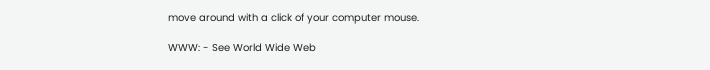move around with a click of your computer mouse.

WWW: - See World Wide Web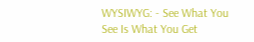WYSIWYG: - See What You See Is What You Get